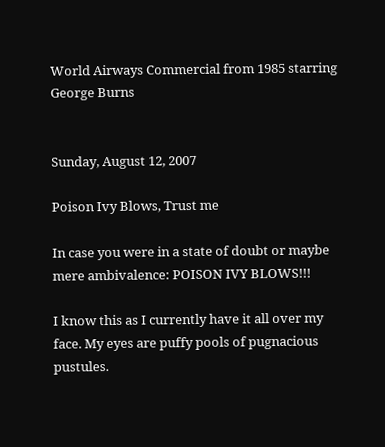World Airways Commercial from 1985 starring George Burns


Sunday, August 12, 2007

Poison Ivy Blows, Trust me

In case you were in a state of doubt or maybe mere ambivalence: POISON IVY BLOWS!!!

I know this as I currently have it all over my face. My eyes are puffy pools of pugnacious pustules.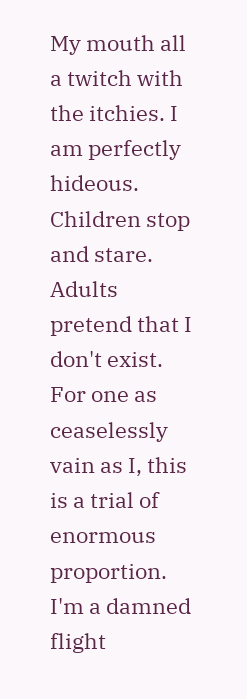My mouth all a twitch with the itchies. I am perfectly hideous. Children stop and stare. Adults pretend that I don't exist. For one as ceaselessly vain as I, this is a trial of enormous proportion. I'm a damned flight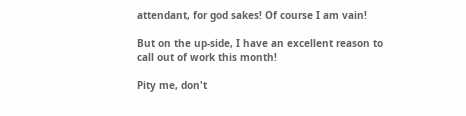attendant, for god sakes! Of course I am vain!

But on the up-side, I have an excellent reason to call out of work this month!

Pity me, don't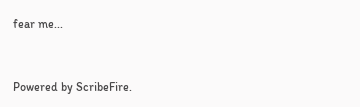fear me...


Powered by ScribeFire.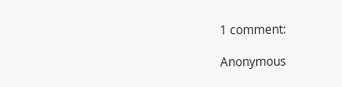1 comment:

Anonymous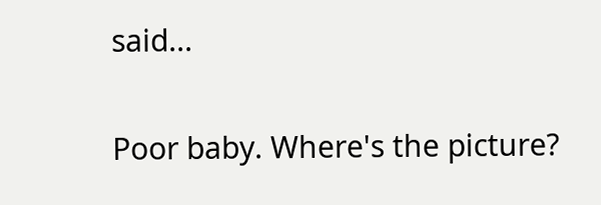said...

Poor baby. Where's the picture?